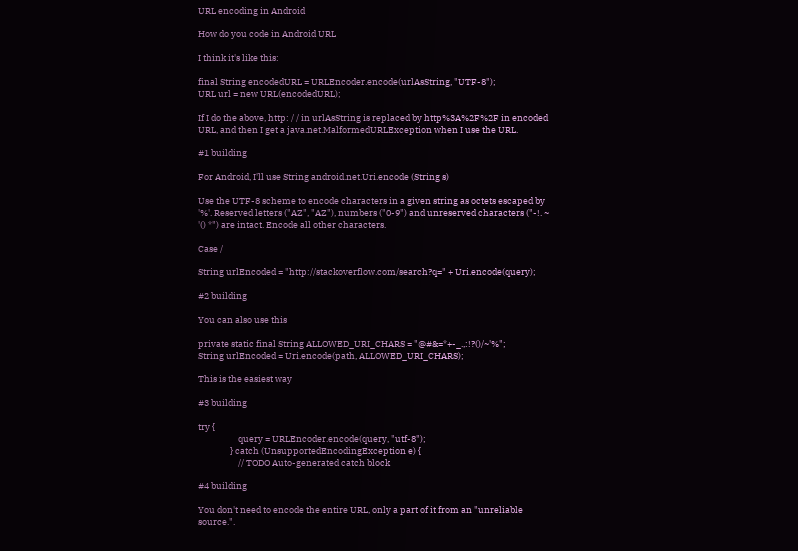URL encoding in Android

How do you code in Android URL

I think it's like this:

final String encodedURL = URLEncoder.encode(urlAsString, "UTF-8");
URL url = new URL(encodedURL);

If I do the above, http: / / in urlAsString is replaced by http%3A%2F%2F in encoded URL, and then I get a java.net.MalformedURLException when I use the URL.

#1 building

For Android, I'll use String android.net.Uri.encode (String s)

Use the UTF-8 scheme to encode characters in a given string as octets escaped by '%'. Reserved letters ("AZ", "AZ"), numbers ("0-9") and unreserved characters ("-!. ~ '() *") are intact. Encode all other characters.

Case /

String urlEncoded = "http://stackoverflow.com/search?q=" + Uri.encode(query);

#2 building

You can also use this

private static final String ALLOWED_URI_CHARS = "@#&=*+-_.,:!?()/~'%";
String urlEncoded = Uri.encode(path, ALLOWED_URI_CHARS);

This is the easiest way

#3 building

try {
                    query = URLEncoder.encode(query, "utf-8");
                } catch (UnsupportedEncodingException e) {
                    // TODO Auto-generated catch block

#4 building

You don't need to encode the entire URL, only a part of it from an "unreliable source.".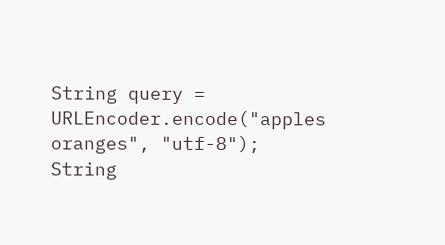String query = URLEncoder.encode("apples oranges", "utf-8");
String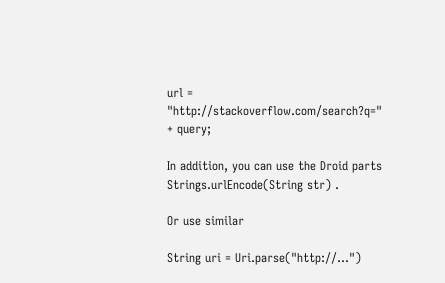url = "http://stackoverflow.com/search?q=" + query;

In addition, you can use the Droid parts Strings.urlEncode(String str) .

Or use similar

String uri = Uri.parse("http://...")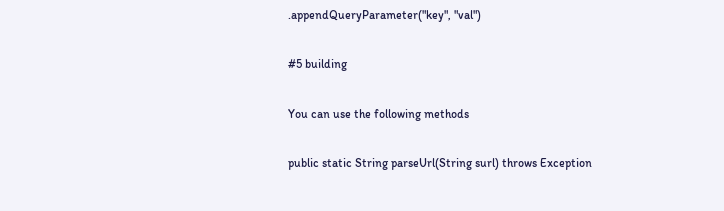.appendQueryParameter("key", "val")

#5 building

You can use the following methods

public static String parseUrl(String surl) throws Exception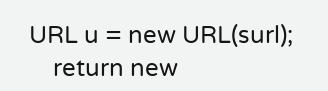URL u = new URL(surl);
    return new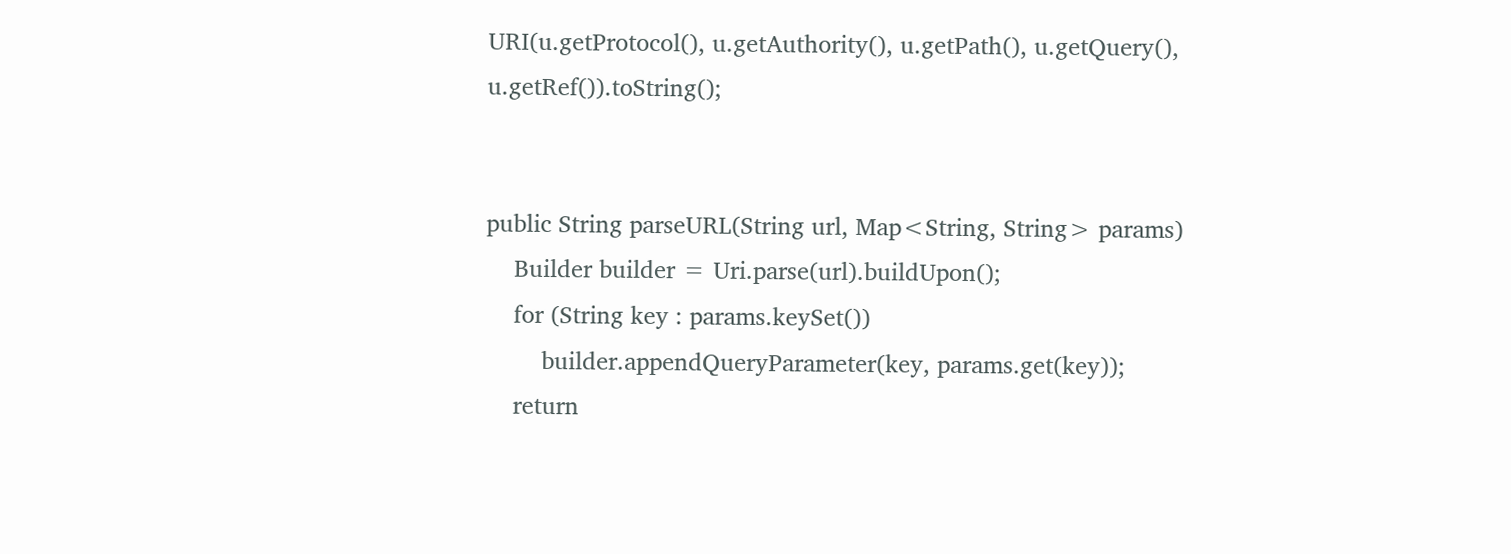URI(u.getProtocol(), u.getAuthority(), u.getPath(), u.getQuery(), u.getRef()).toString();


public String parseURL(String url, Map<String, String> params)
    Builder builder = Uri.parse(url).buildUpon();
    for (String key : params.keySet())
        builder.appendQueryParameter(key, params.get(key));
    return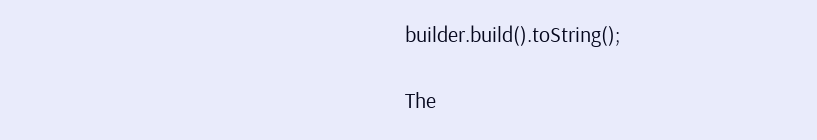builder.build().toString();

The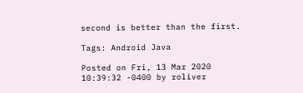second is better than the first.

Tags: Android Java

Posted on Fri, 13 Mar 2020 10:39:32 -0400 by roliver